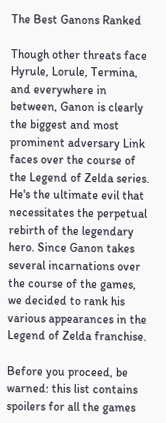The Best Ganons Ranked

Though other threats face Hyrule, Lorule, Termina, and everywhere in between, Ganon is clearly the biggest and most prominent adversary Link faces over the course of the Legend of Zelda series. He's the ultimate evil that necessitates the perpetual rebirth of the legendary hero. Since Ganon takes several incarnations over the course of the games, we decided to rank his various appearances in the Legend of Zelda franchise.

Before you proceed, be warned: this list contains spoilers for all the games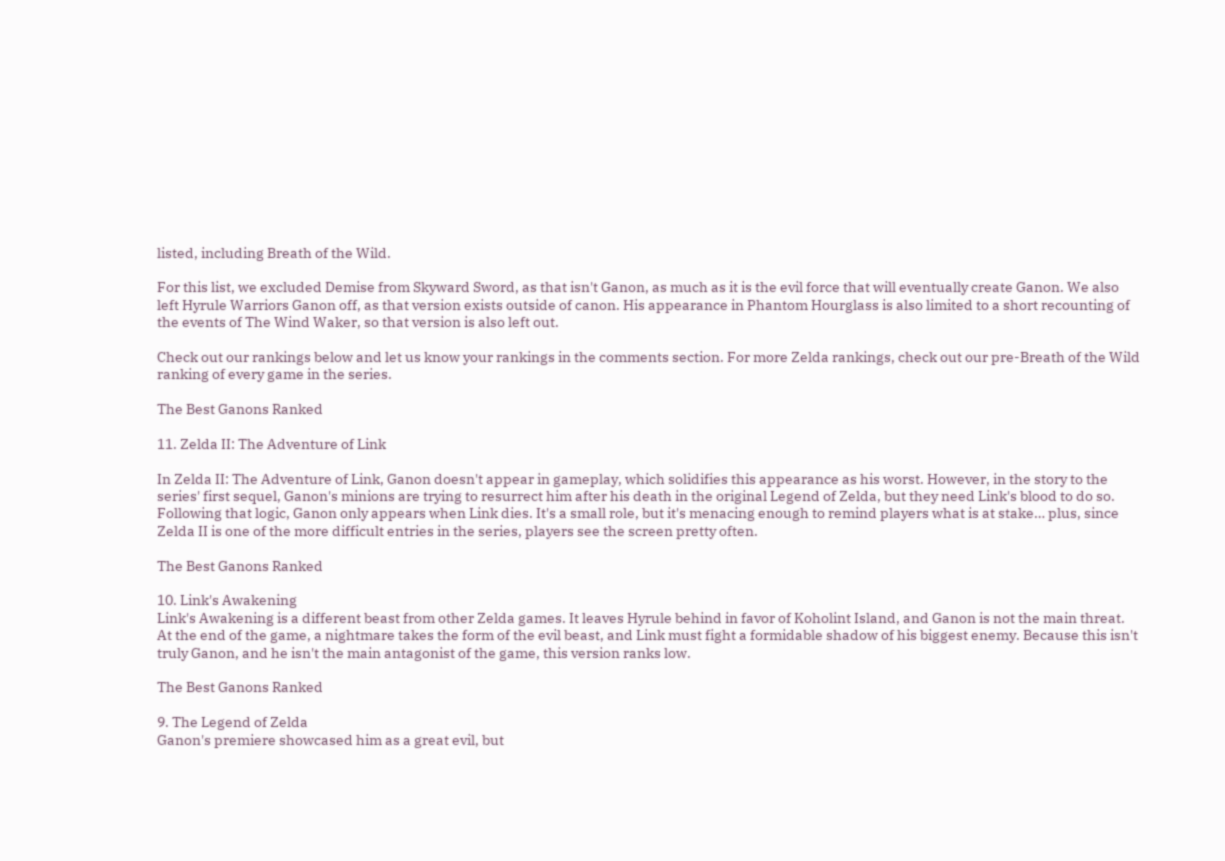listed, including Breath of the Wild.

For this list, we excluded Demise from Skyward Sword, as that isn't Ganon, as much as it is the evil force that will eventually create Ganon. We also left Hyrule Warriors Ganon off, as that version exists outside of canon. His appearance in Phantom Hourglass is also limited to a short recounting of the events of The Wind Waker, so that version is also left out.

Check out our rankings below and let us know your rankings in the comments section. For more Zelda rankings, check out our pre-Breath of the Wild ranking of every game in the series.

The Best Ganons Ranked

11. Zelda II: The Adventure of Link

In Zelda II: The Adventure of Link, Ganon doesn't appear in gameplay, which solidifies this appearance as his worst. However, in the story to the series' first sequel, Ganon's minions are trying to resurrect him after his death in the original Legend of Zelda, but they need Link's blood to do so. Following that logic, Ganon only appears when Link dies. It's a small role, but it's menacing enough to remind players what is at stake… plus, since Zelda II is one of the more difficult entries in the series, players see the screen pretty often.

The Best Ganons Ranked

10. Link's Awakening
Link's Awakening is a different beast from other Zelda games. It leaves Hyrule behind in favor of Koholint Island, and Ganon is not the main threat. At the end of the game, a nightmare takes the form of the evil beast, and Link must fight a formidable shadow of his biggest enemy. Because this isn't truly Ganon, and he isn't the main antagonist of the game, this version ranks low.

The Best Ganons Ranked

9. The Legend of Zelda
Ganon's premiere showcased him as a great evil, but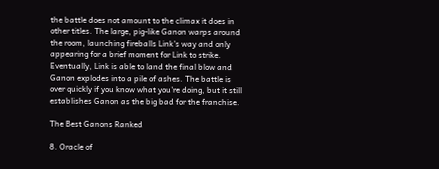the battle does not amount to the climax it does in other titles. The large, pig-like Ganon warps around the room, launching fireballs Link's way and only appearing for a brief moment for Link to strike. Eventually, Link is able to land the final blow and Ganon explodes into a pile of ashes. The battle is over quickly if you know what you're doing, but it still establishes Ganon as the big bad for the franchise.

The Best Ganons Ranked

8. Oracle of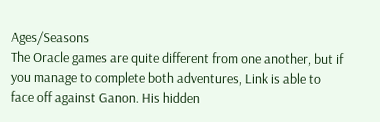Ages/Seasons
The Oracle games are quite different from one another, but if you manage to complete both adventures, Link is able to face off against Ganon. His hidden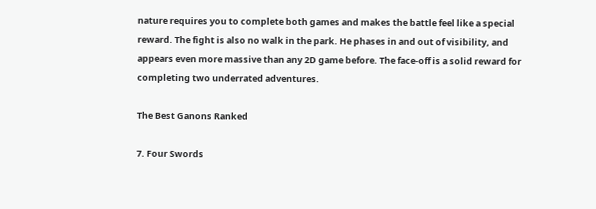nature requires you to complete both games and makes the battle feel like a special reward. The fight is also no walk in the park. He phases in and out of visibility, and appears even more massive than any 2D game before. The face-off is a solid reward for completing two underrated adventures.

The Best Ganons Ranked

7. Four Swords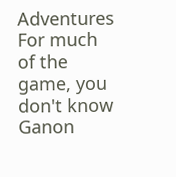Adventures
For much of the game, you don't know Ganon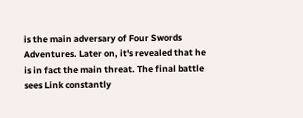is the main adversary of Four Swords Adventures. Later on, it's revealed that he is in fact the main threat. The final battle sees Link constantly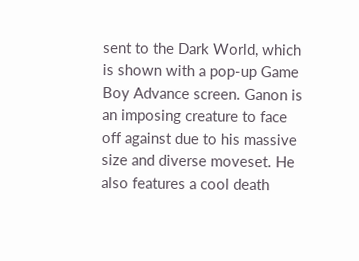sent to the Dark World, which is shown with a pop-up Game Boy Advance screen. Ganon is an imposing creature to face off against due to his massive size and diverse moveset. He also features a cool death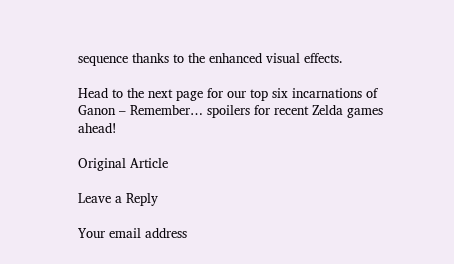sequence thanks to the enhanced visual effects.

Head to the next page for our top six incarnations of Ganon – Remember… spoilers for recent Zelda games ahead!

Original Article

Leave a Reply

Your email address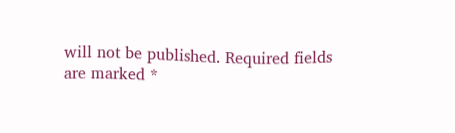will not be published. Required fields are marked *